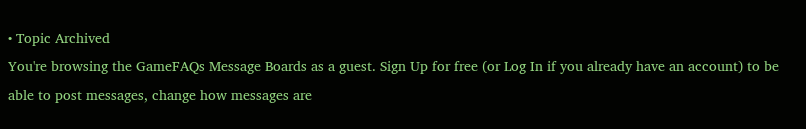• Topic Archived
You're browsing the GameFAQs Message Boards as a guest. Sign Up for free (or Log In if you already have an account) to be able to post messages, change how messages are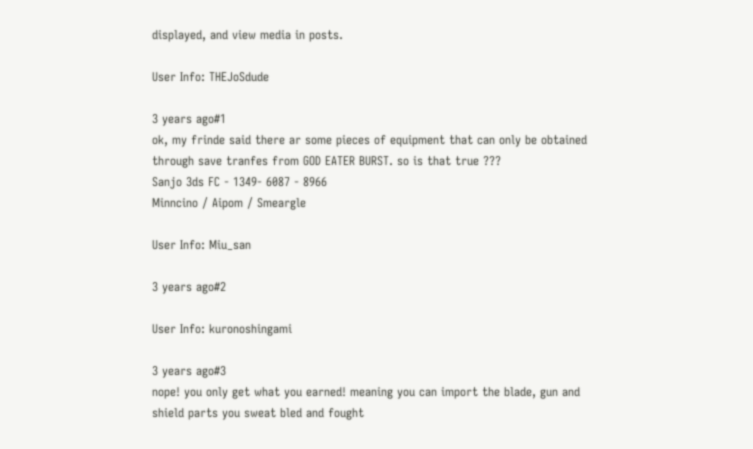displayed, and view media in posts.

User Info: THEJoSdude

3 years ago#1
ok, my frinde said there ar some pieces of equipment that can only be obtained through save tranfes from GOD EATER BURST. so is that true ???
Sanjo 3ds FC - 1349- 6087 - 8966
Minncino / Aipom / Smeargle

User Info: Miu_san

3 years ago#2

User Info: kuronoshingami

3 years ago#3
nope! you only get what you earned! meaning you can import the blade, gun and shield parts you sweat bled and fought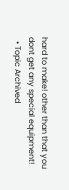hard to make! other than that you dont get any special equipment!
  • Topic Archived